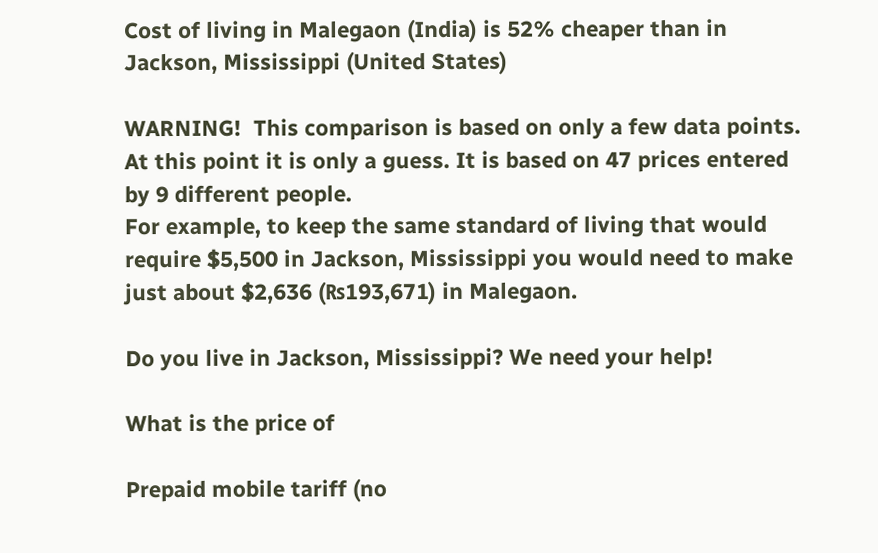Cost of living in Malegaon (India) is 52% cheaper than in Jackson, Mississippi (United States)

WARNING!  This comparison is based on only a few data points. At this point it is only a guess. It is based on 47 prices entered by 9 different people.
For example, to keep the same standard of living that would require $5,500 in Jackson, Mississippi you would need to make just about $2,636 (₨193,671) in Malegaon.

Do you live in Jackson, Mississippi? We need your help!

What is the price of

Prepaid mobile tariff (no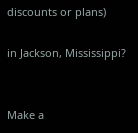discounts or plans)

in Jackson, Mississippi?


Make a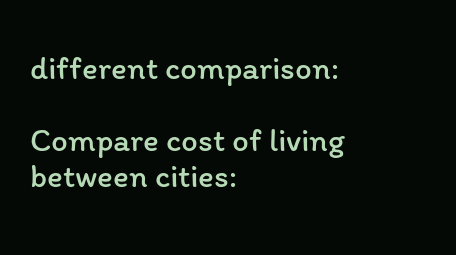different comparison:

Compare cost of living between cities: